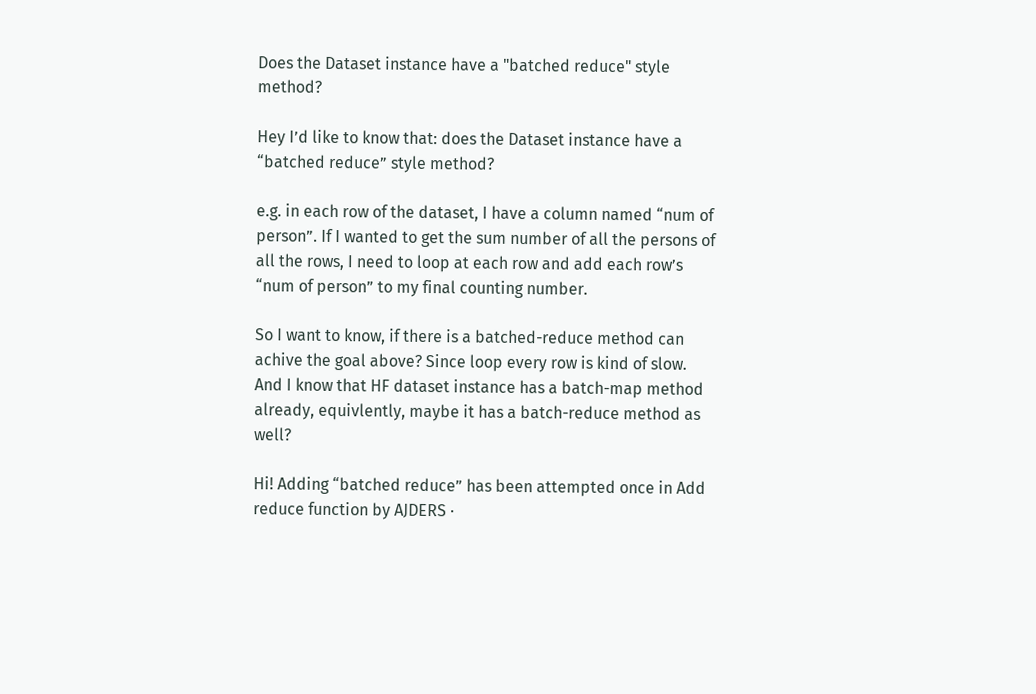Does the Dataset instance have a "batched reduce" style method?

Hey I’d like to know that: does the Dataset instance have a “batched reduce” style method?

e.g. in each row of the dataset, I have a column named “num of person”. If I wanted to get the sum number of all the persons of all the rows, I need to loop at each row and add each row’s “num of person” to my final counting number.

So I want to know, if there is a batched-reduce method can achive the goal above? Since loop every row is kind of slow. And I know that HF dataset instance has a batch-map method already, equivlently, maybe it has a batch-reduce method as well?

Hi! Adding “batched reduce” has been attempted once in Add reduce function by AJDERS ·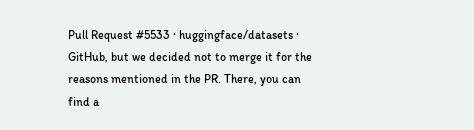Pull Request #5533 · huggingface/datasets · GitHub, but we decided not to merge it for the reasons mentioned in the PR. There, you can find a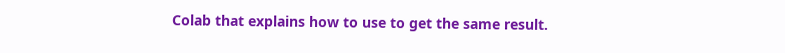Colab that explains how to use to get the same result.